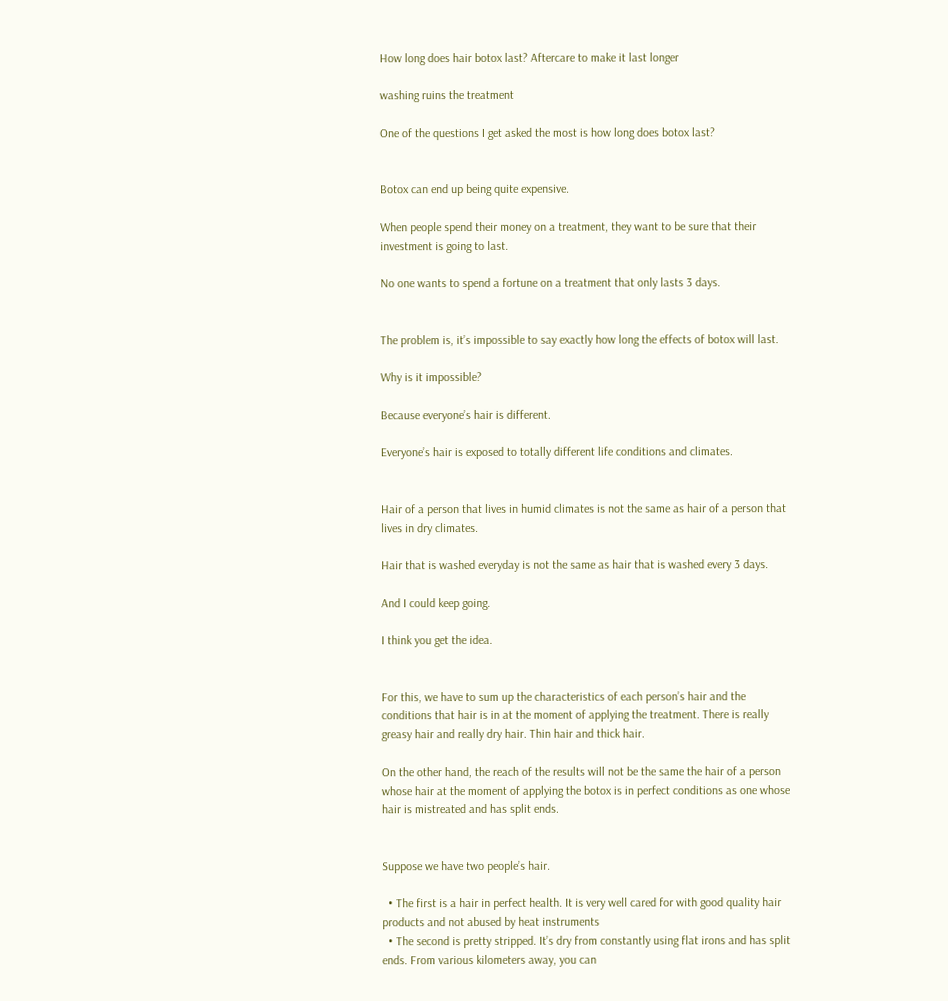How long does hair botox last? Aftercare to make it last longer

washing ruins the treatment

One of the questions I get asked the most is how long does botox last?


Botox can end up being quite expensive.

When people spend their money on a treatment, they want to be sure that their investment is going to last.

No one wants to spend a fortune on a treatment that only lasts 3 days.


The problem is, it’s impossible to say exactly how long the effects of botox will last.

Why is it impossible?

Because everyone’s hair is different.

Everyone’s hair is exposed to totally different life conditions and climates.


Hair of a person that lives in humid climates is not the same as hair of a person that lives in dry climates.

Hair that is washed everyday is not the same as hair that is washed every 3 days.

And I could keep going.

I think you get the idea.


For this, we have to sum up the characteristics of each person’s hair and the conditions that hair is in at the moment of applying the treatment. There is really greasy hair and really dry hair. Thin hair and thick hair.

On the other hand, the reach of the results will not be the same the hair of a person whose hair at the moment of applying the botox is in perfect conditions as one whose hair is mistreated and has split ends.


Suppose we have two people’s hair.

  • The first is a hair in perfect health. It is very well cared for with good quality hair products and not abused by heat instruments
  • The second is pretty stripped. It’s dry from constantly using flat irons and has split ends. From various kilometers away, you can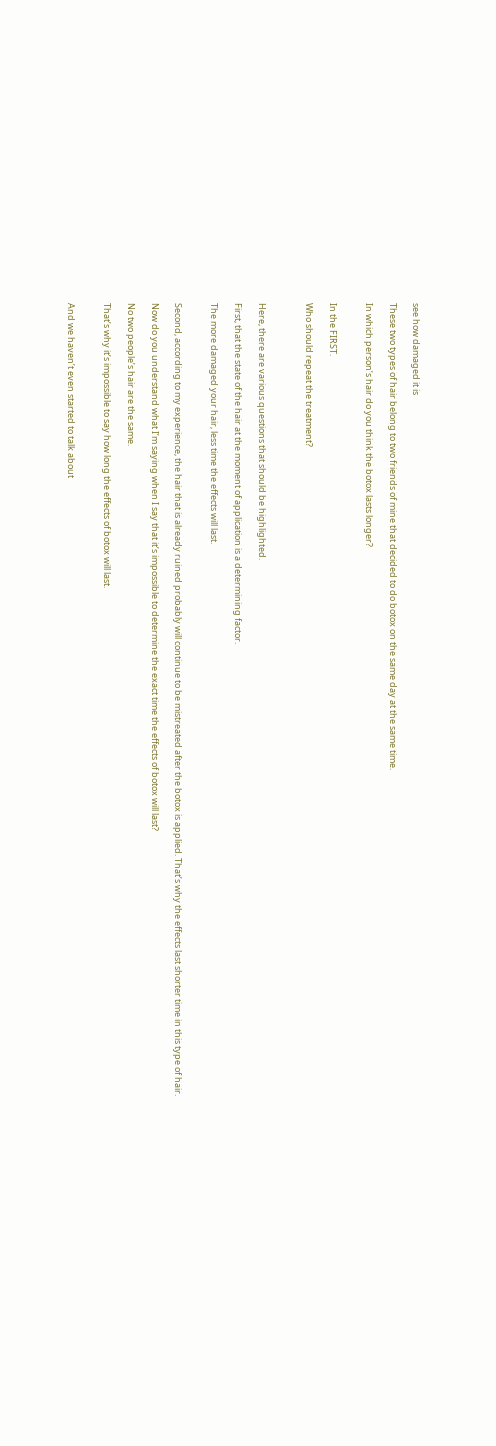see how damaged it is

These two types of hair belong to two friends of mine that decided to do botox on the same day at the same time.

In which person’s hair do you think the botox lasts longer?


In the FIRST.

Who should repeat the treatment?



Here, there are various questions that should be highlighted.

First, that the state of the hair at the moment of application is a determining factor.

The more damaged your hair, less time the effects will last.


Second, according to my experience, the hair that is already ruined probably will continue to be mistreated after the botox is applied. That’s why the effects last shorter time in this type of hair.

Now do you understand what I’m saying when I say that it’s impossible to determine the exact time the effects of botox will last?

No two people’s hair are the same.

That’s why it’s impossible to say how long the effects of botox will last.


And we haven’t even started to talk about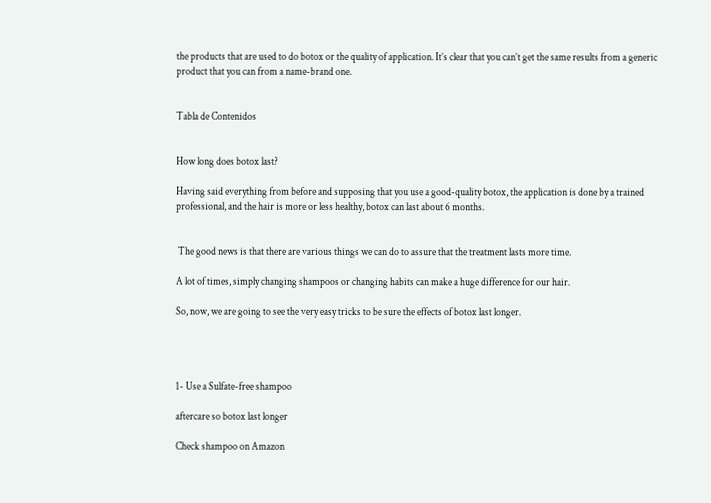the products that are used to do botox or the quality of application. It’s clear that you can’t get the same results from a generic product that you can from a name-brand one.


Tabla de Contenidos


How long does botox last?

Having said everything from before and supposing that you use a good-quality botox, the application is done by a trained professional, and the hair is more or less healthy, botox can last about 6 months.


 The good news is that there are various things we can do to assure that the treatment lasts more time.

A lot of times, simply changing shampoos or changing habits can make a huge difference for our hair.

So, now, we are going to see the very easy tricks to be sure the effects of botox last longer.




1- Use a Sulfate-free shampoo

aftercare so botox last longer

Check shampoo on Amazon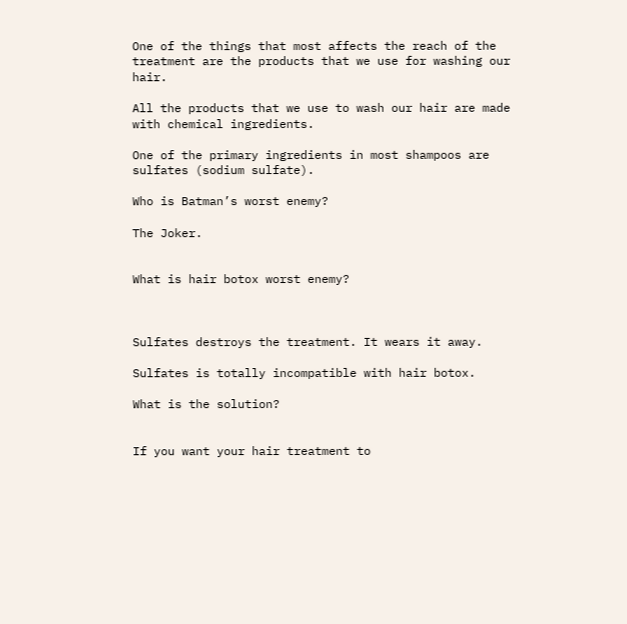One of the things that most affects the reach of the treatment are the products that we use for washing our hair.

All the products that we use to wash our hair are made with chemical ingredients.

One of the primary ingredients in most shampoos are sulfates (sodium sulfate).

Who is Batman’s worst enemy?

The Joker.


What is hair botox worst enemy?



Sulfates destroys the treatment. It wears it away.

Sulfates is totally incompatible with hair botox.

What is the solution?


If you want your hair treatment to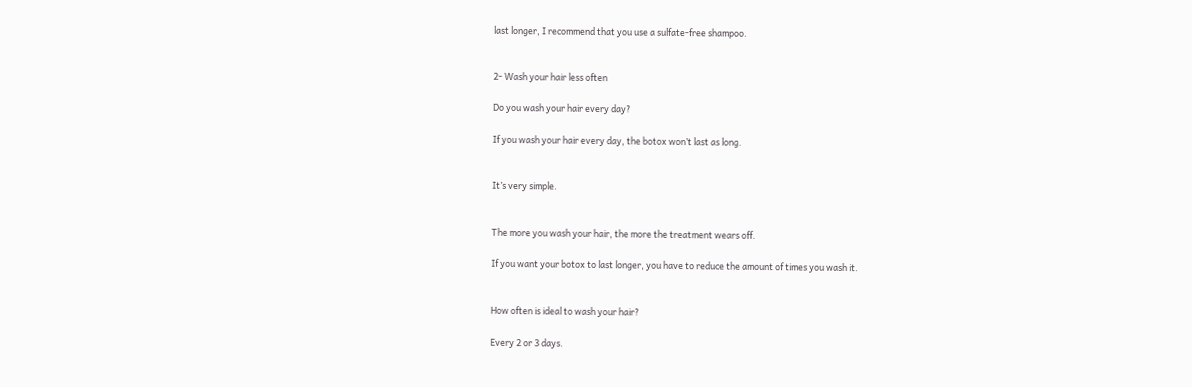last longer, I recommend that you use a sulfate-free shampoo.


2- Wash your hair less often

Do you wash your hair every day?

If you wash your hair every day, the botox won’t last as long.


It’s very simple.


The more you wash your hair, the more the treatment wears off.

If you want your botox to last longer, you have to reduce the amount of times you wash it.


How often is ideal to wash your hair?

Every 2 or 3 days.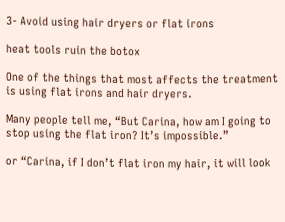3- Avoid using hair dryers or flat irons

heat tools ruin the botox

One of the things that most affects the treatment is using flat irons and hair dryers.

Many people tell me, “But Carina, how am I going to stop using the flat iron? It’s impossible.”

or “Carina, if I don’t flat iron my hair, it will look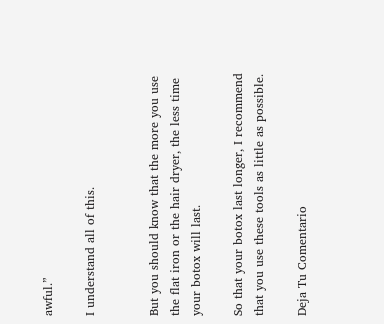awful.”

I understand all of this.


But you should know that the more you use the flat iron or the hair dryer, the less time your botox will last.

So that your botox last longer, I recommend that you use these tools as little as possible.

Deja Tu Comentario